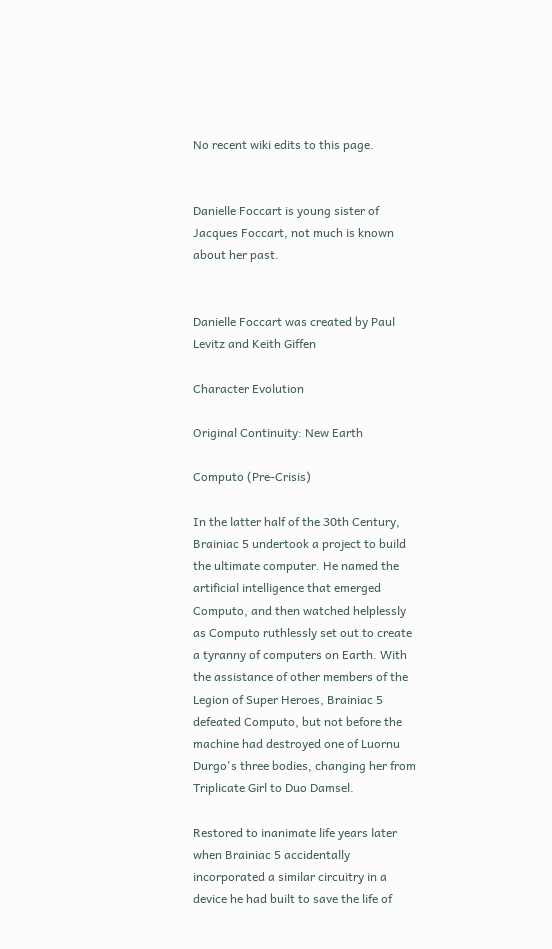No recent wiki edits to this page.


Danielle Foccart is young sister of Jacques Foccart, not much is known about her past.


Danielle Foccart was created by Paul Levitz and Keith Giffen

Character Evolution

Original Continuity: New Earth

Computo (Pre-Crisis)

In the latter half of the 30th Century, Brainiac 5 undertook a project to build the ultimate computer. He named the artificial intelligence that emerged Computo, and then watched helplessly as Computo ruthlessly set out to create a tyranny of computers on Earth. With the assistance of other members of the Legion of Super Heroes, Brainiac 5 defeated Computo, but not before the machine had destroyed one of Luornu Durgo's three bodies, changing her from Triplicate Girl to Duo Damsel.

Restored to inanimate life years later when Brainiac 5 accidentally incorporated a similar circuitry in a device he had built to save the life of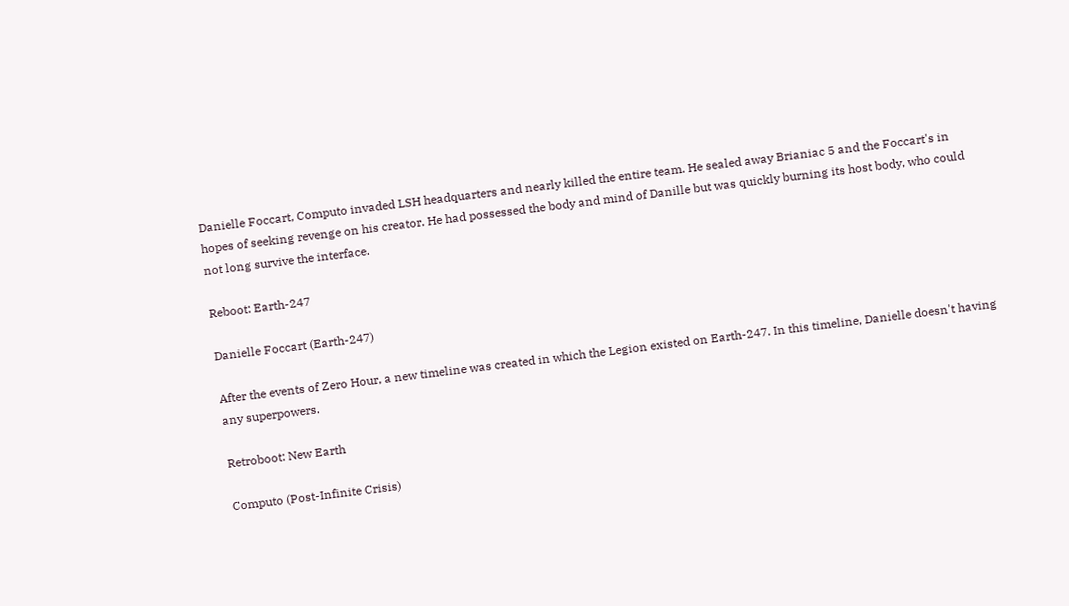Danielle Foccart, Computo invaded LSH headquarters and nearly killed the entire team. He sealed away Brianiac 5 and the Foccart's in hopes of seeking revenge on his creator. He had possessed the body and mind of Danille but was quickly burning its host body, who could not long survive the interface.

Reboot: Earth-247

Danielle Foccart (Earth-247)

After the events of Zero Hour, a new timeline was created in which the Legion existed on Earth-247. In this timeline, Danielle doesn't having any superpowers.

Retroboot: New Earth

Computo (Post-Infinite Crisis)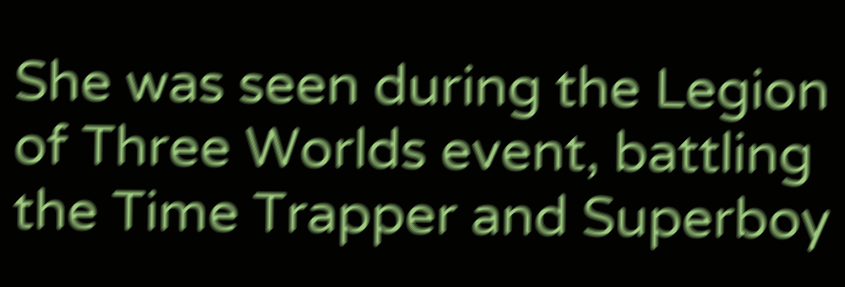She was seen during the Legion of Three Worlds event, battling the Time Trapper and Superboy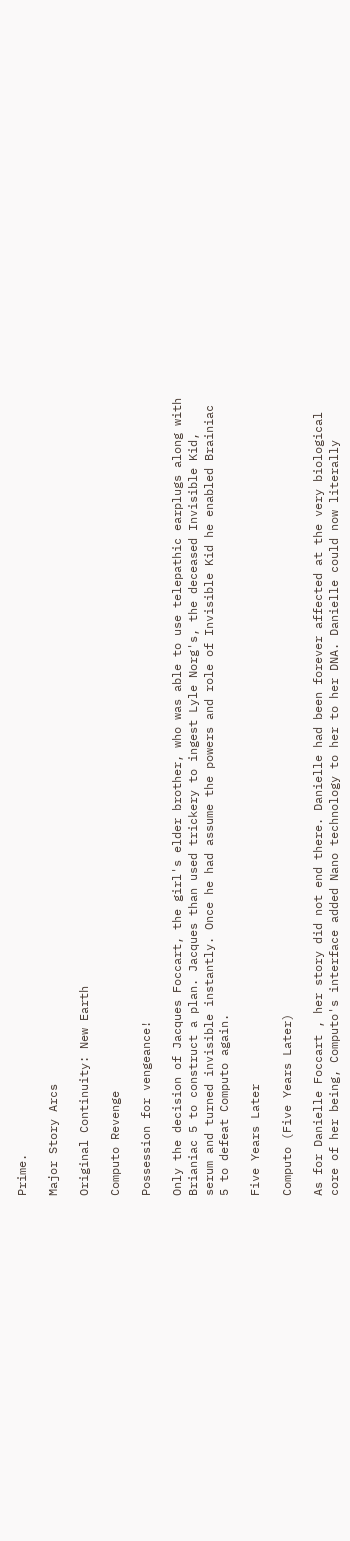Prime.

Major Story Arcs

Original Continuity: New Earth

Computo Revenge

Possession for vengeance!

Only the decision of Jacques Foccart, the girl's elder brother, who was able to use telepathic earplugs along with Brianiac 5 to construct a plan. Jacques than used trickery to ingest Lyle Norg's, the deceased Invisible Kid, serum and turned invisible instantly. Once he had assume the powers and role of Invisible Kid he enabled Brainiac 5 to defeat Computo again.

Five Years Later

Computo (Five Years Later)

As for Danielle Foccart , her story did not end there. Danielle had been forever affected at the very biological core of her being, Computo's interface added Nano technology to her to her DNA. Danielle could now literally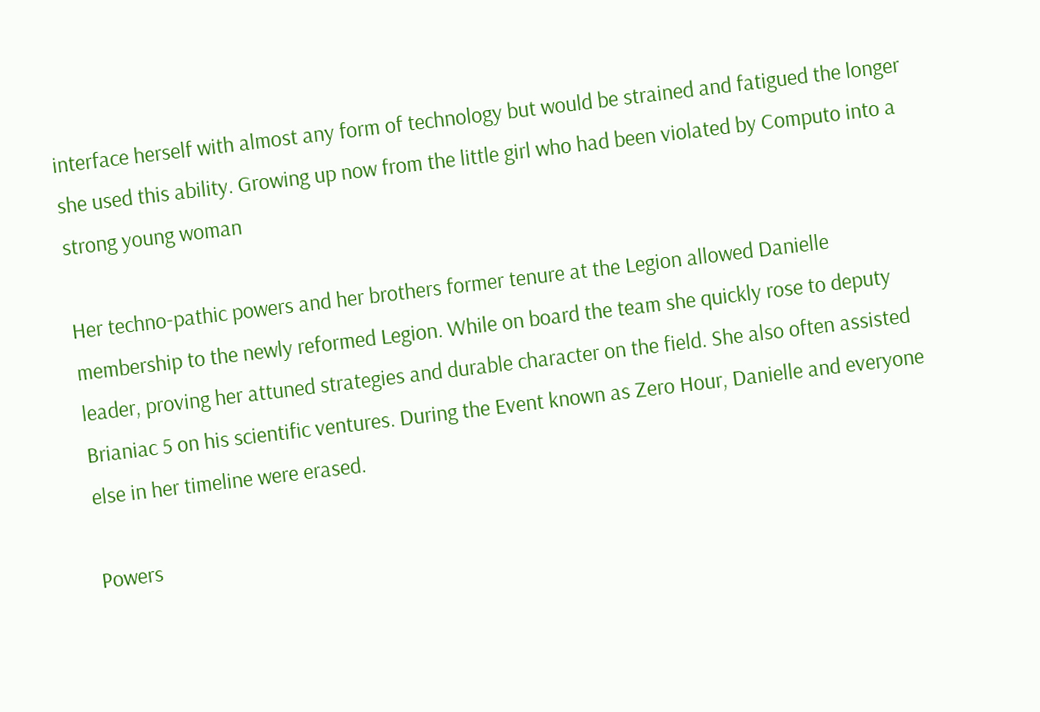interface herself with almost any form of technology but would be strained and fatigued the longer she used this ability. Growing up now from the little girl who had been violated by Computo into a strong young woman

Her techno-pathic powers and her brothers former tenure at the Legion allowed Danielle membership to the newly reformed Legion. While on board the team she quickly rose to deputy leader, proving her attuned strategies and durable character on the field. She also often assisted Brianiac 5 on his scientific ventures. During the Event known as Zero Hour, Danielle and everyone else in her timeline were erased.

Powers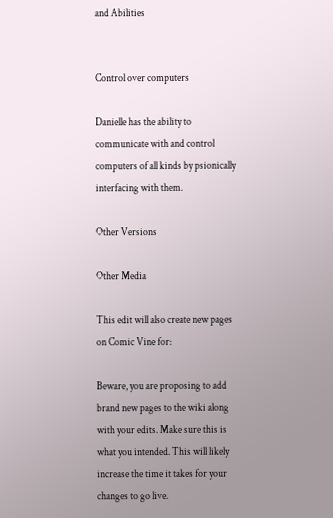and Abilities


Control over computers

Danielle has the ability to communicate with and control computers of all kinds by psionically interfacing with them.

Other Versions

Other Media

This edit will also create new pages on Comic Vine for:

Beware, you are proposing to add brand new pages to the wiki along with your edits. Make sure this is what you intended. This will likely increase the time it takes for your changes to go live.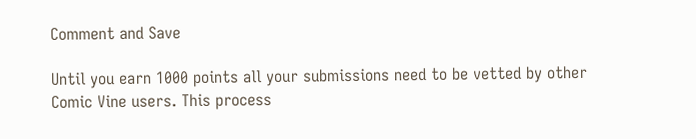Comment and Save

Until you earn 1000 points all your submissions need to be vetted by other Comic Vine users. This process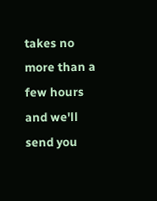takes no more than a few hours and we'll send you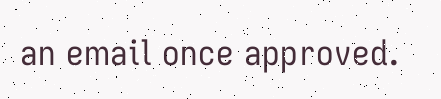an email once approved.